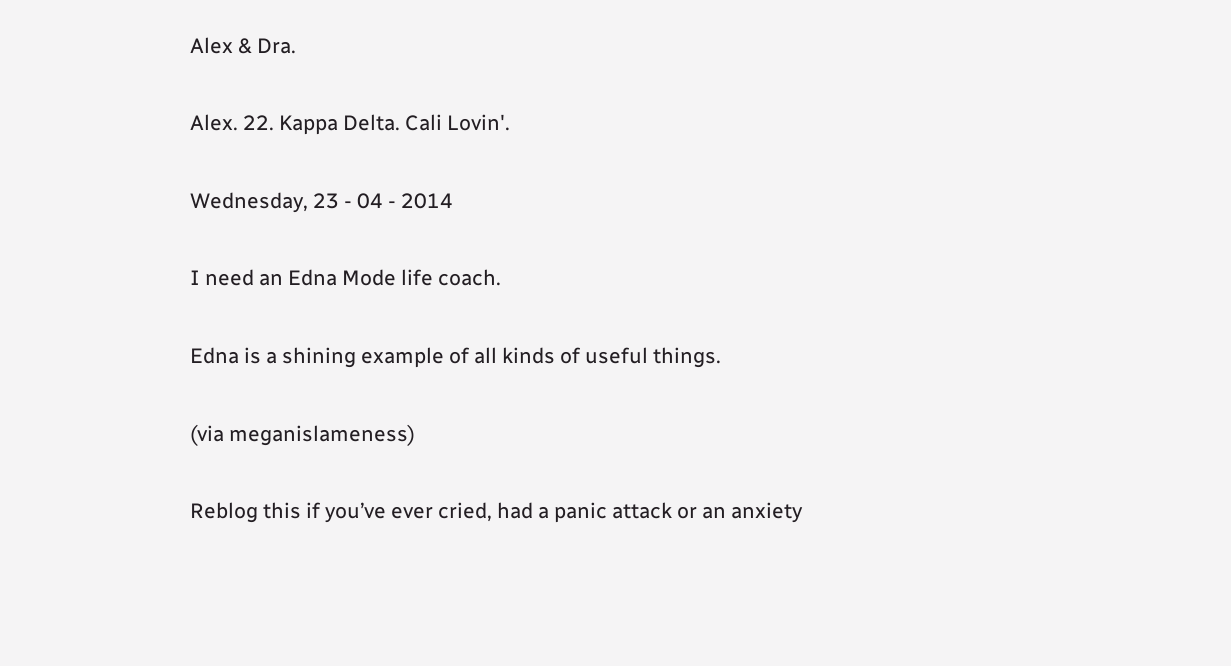Alex & Dra.

Alex. 22. Kappa Delta. Cali Lovin'.

Wednesday, 23 - 04 - 2014

I need an Edna Mode life coach.

Edna is a shining example of all kinds of useful things.

(via meganislameness)

Reblog this if you’ve ever cried, had a panic attack or an anxiety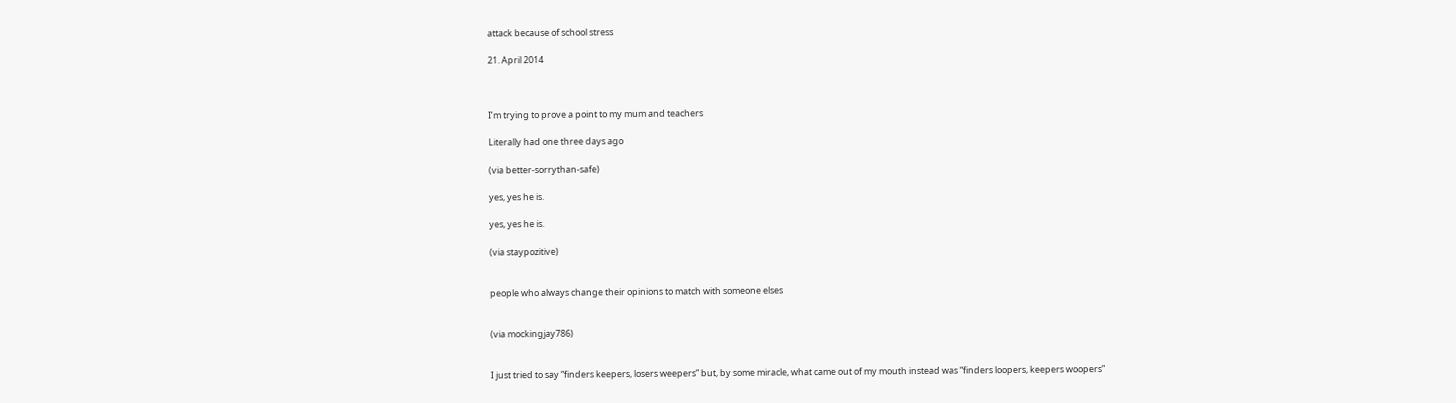attack because of school stress

21. April 2014



I’m trying to prove a point to my mum and teachers

Literally had one three days ago

(via better-sorrythan-safe)

yes, yes he is.

yes, yes he is.

(via staypozitive)


people who always change their opinions to match with someone elses


(via mockingjay786)


I just tried to say “finders keepers, losers weepers” but, by some miracle, what came out of my mouth instead was “finders loopers, keepers woopers”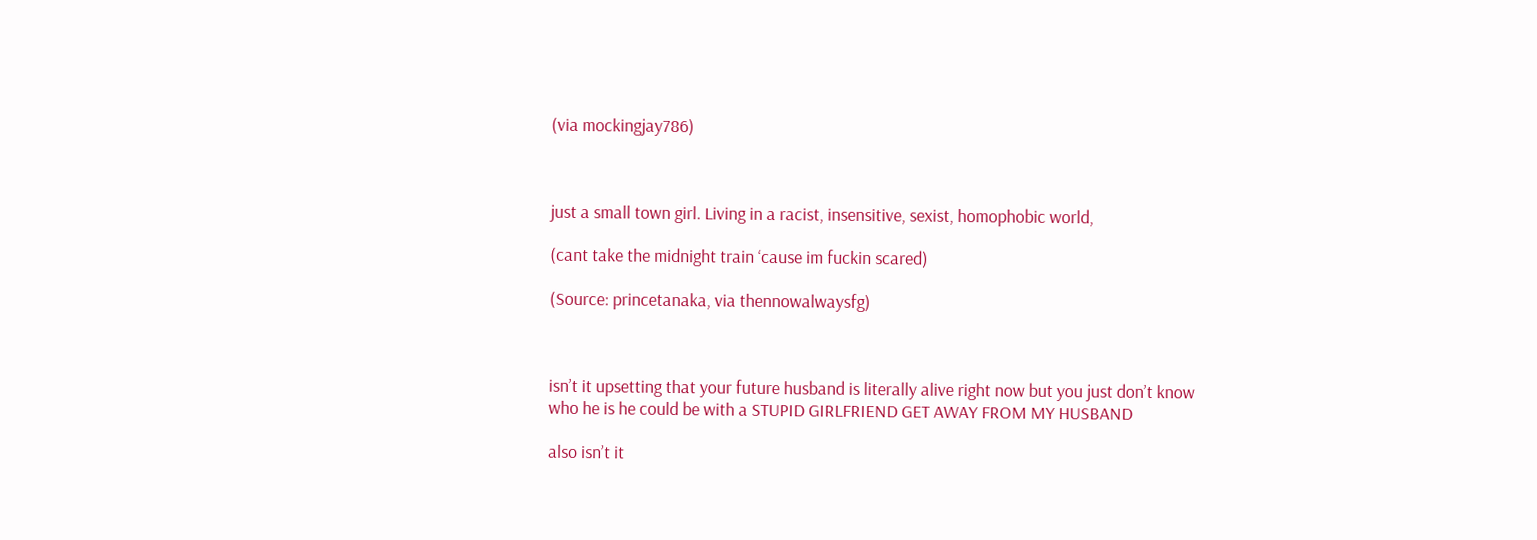(via mockingjay786)



just a small town girl. Living in a racist, insensitive, sexist, homophobic world,

(cant take the midnight train ‘cause im fuckin scared)

(Source: princetanaka, via thennowalwaysfg)



isn’t it upsetting that your future husband is literally alive right now but you just don’t know who he is he could be with a STUPID GIRLFRIEND GET AWAY FROM MY HUSBAND

also isn’t it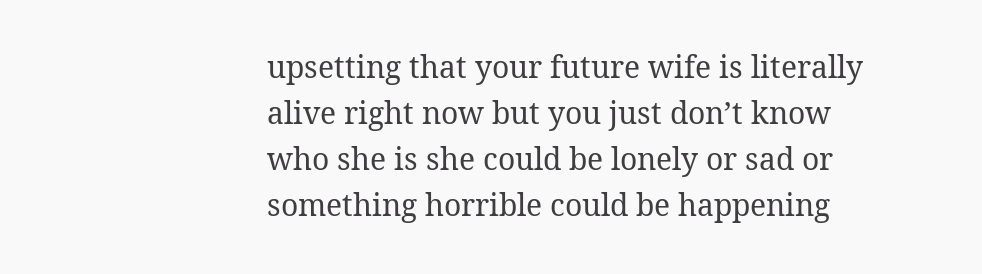upsetting that your future wife is literally alive right now but you just don’t know who she is she could be lonely or sad or something horrible could be happening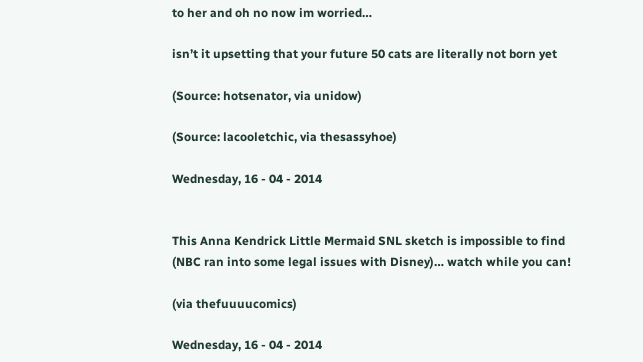to her and oh no now im worried…

isn’t it upsetting that your future 50 cats are literally not born yet

(Source: hotsenator, via unidow)

(Source: lacooletchic, via thesassyhoe)

Wednesday, 16 - 04 - 2014


This Anna Kendrick Little Mermaid SNL sketch is impossible to find (NBC ran into some legal issues with Disney)… watch while you can!

(via thefuuuucomics)

Wednesday, 16 - 04 - 2014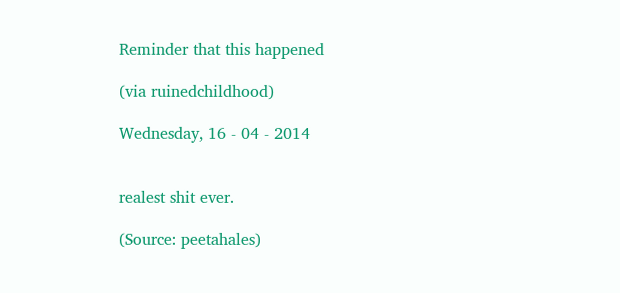Reminder that this happened

(via ruinedchildhood)

Wednesday, 16 - 04 - 2014


realest shit ever.

(Source: peetahales)